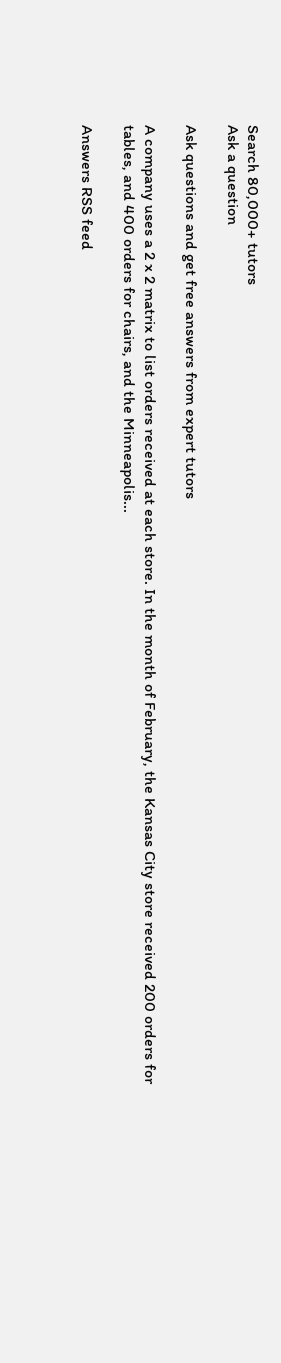Search 80,000+ tutors
Ask a question

Ask questions and get free answers from expert tutors

A company uses a 2 x 2 matrix to list orders received at each store. In the month of February, the Kansas City store received 200 orders for tables, and 400 orders for chairs, and the Minneapolis...

Answers RSS feed